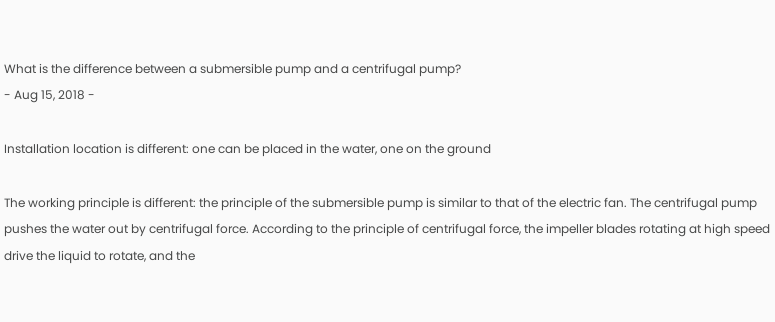What is the difference between a submersible pump and a centrifugal pump?
- Aug 15, 2018 -

Installation location is different: one can be placed in the water, one on the ground

The working principle is different: the principle of the submersible pump is similar to that of the electric fan. The centrifugal pump pushes the water out by centrifugal force. According to the principle of centrifugal force, the impeller blades rotating at high speed drive the liquid to rotate, and the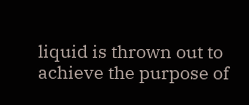liquid is thrown out to achieve the purpose of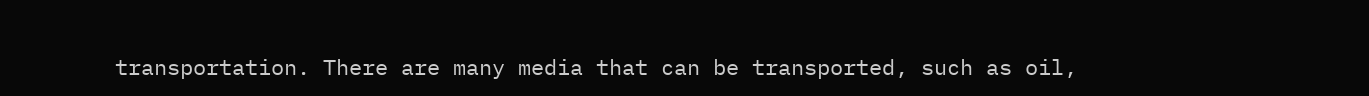transportation. There are many media that can be transported, such as oil,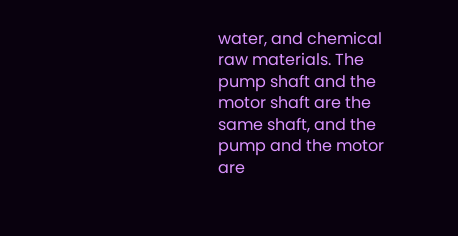water, and chemical raw materials. The pump shaft and the motor shaft are the same shaft, and the pump and the motor are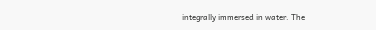integrally immersed in water. The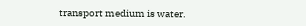transport medium is water.